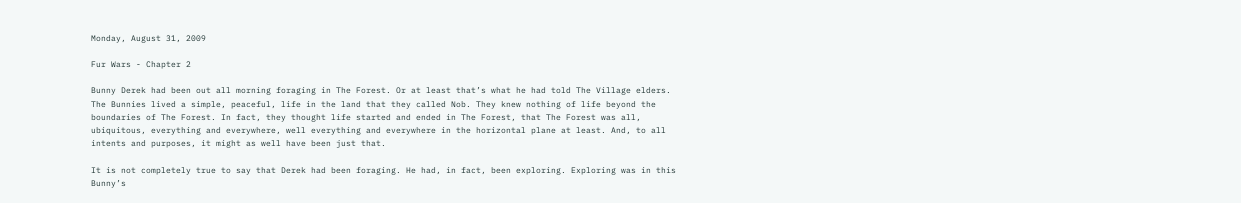Monday, August 31, 2009

Fur Wars - Chapter 2

Bunny Derek had been out all morning foraging in The Forest. Or at least that’s what he had told The Village elders. The Bunnies lived a simple, peaceful, life in the land that they called Nob. They knew nothing of life beyond the boundaries of The Forest. In fact, they thought life started and ended in The Forest, that The Forest was all, ubiquitous, everything and everywhere, well everything and everywhere in the horizontal plane at least. And, to all intents and purposes, it might as well have been just that.

It is not completely true to say that Derek had been foraging. He had, in fact, been exploring. Exploring was in this Bunny’s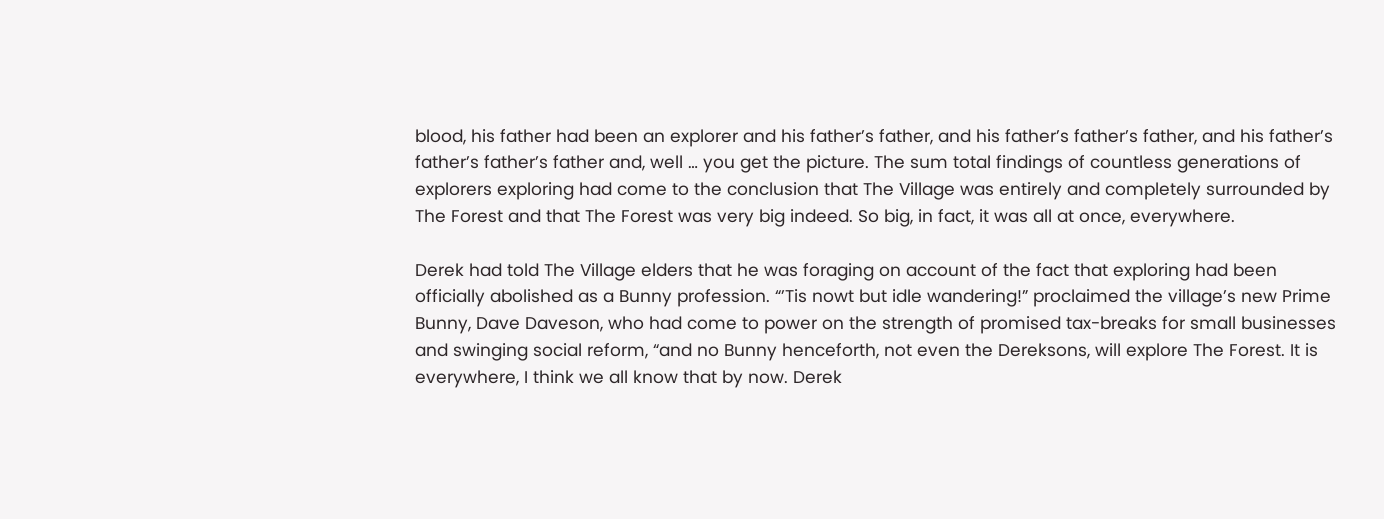blood, his father had been an explorer and his father’s father, and his father’s father’s father, and his father’s father’s father’s father and, well … you get the picture. The sum total findings of countless generations of explorers exploring had come to the conclusion that The Village was entirely and completely surrounded by The Forest and that The Forest was very big indeed. So big, in fact, it was all at once, everywhere.

Derek had told The Village elders that he was foraging on account of the fact that exploring had been officially abolished as a Bunny profession. “’Tis nowt but idle wandering!” proclaimed the village’s new Prime Bunny, Dave Daveson, who had come to power on the strength of promised tax-breaks for small businesses and swinging social reform, “and no Bunny henceforth, not even the Dereksons, will explore The Forest. It is everywhere, I think we all know that by now. Derek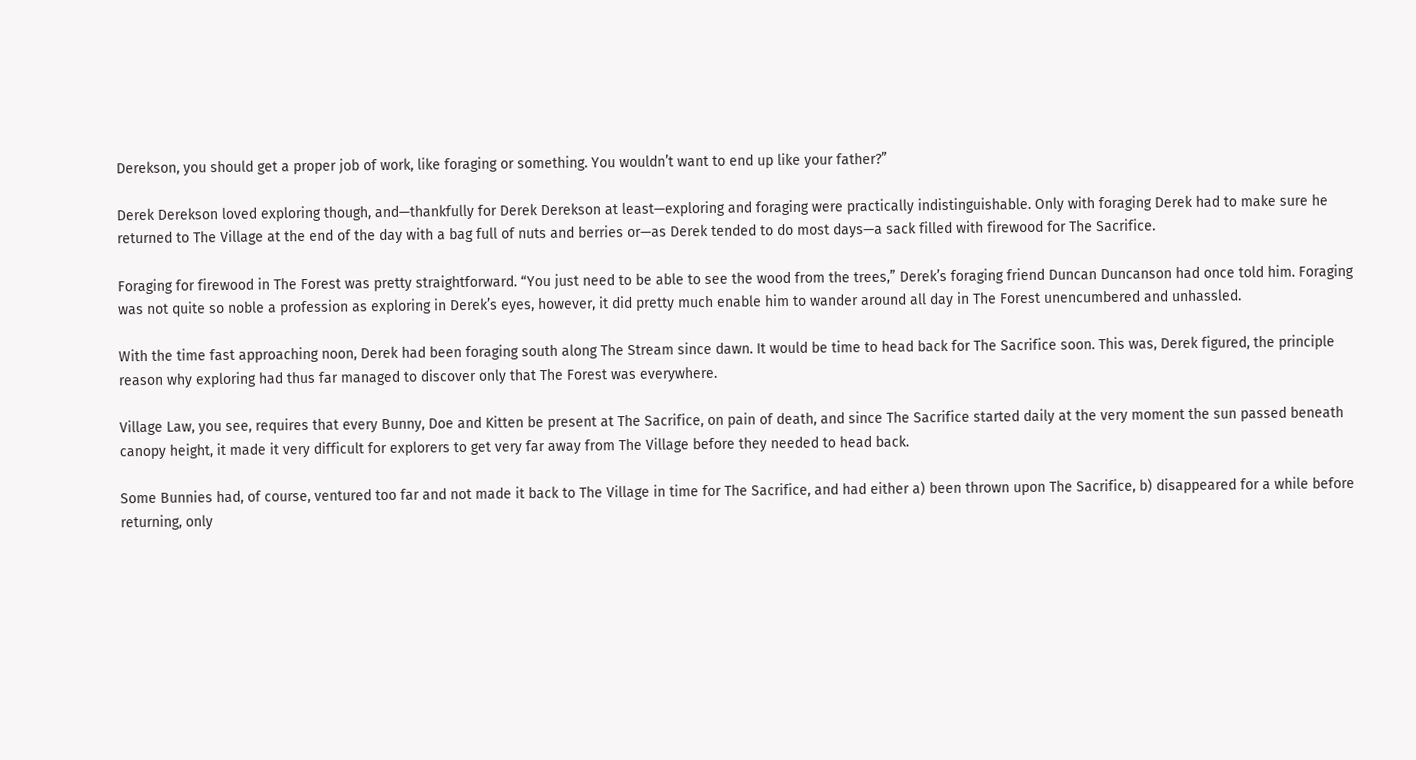Derekson, you should get a proper job of work, like foraging or something. You wouldn’t want to end up like your father?”

Derek Derekson loved exploring though, and—thankfully for Derek Derekson at least—exploring and foraging were practically indistinguishable. Only with foraging Derek had to make sure he returned to The Village at the end of the day with a bag full of nuts and berries or—as Derek tended to do most days—a sack filled with firewood for The Sacrifice.

Foraging for firewood in The Forest was pretty straightforward. “You just need to be able to see the wood from the trees,” Derek’s foraging friend Duncan Duncanson had once told him. Foraging was not quite so noble a profession as exploring in Derek’s eyes, however, it did pretty much enable him to wander around all day in The Forest unencumbered and unhassled.

With the time fast approaching noon, Derek had been foraging south along The Stream since dawn. It would be time to head back for The Sacrifice soon. This was, Derek figured, the principle reason why exploring had thus far managed to discover only that The Forest was everywhere.

Village Law, you see, requires that every Bunny, Doe and Kitten be present at The Sacrifice, on pain of death, and since The Sacrifice started daily at the very moment the sun passed beneath canopy height, it made it very difficult for explorers to get very far away from The Village before they needed to head back.

Some Bunnies had, of course, ventured too far and not made it back to The Village in time for The Sacrifice, and had either a) been thrown upon The Sacrifice, b) disappeared for a while before returning, only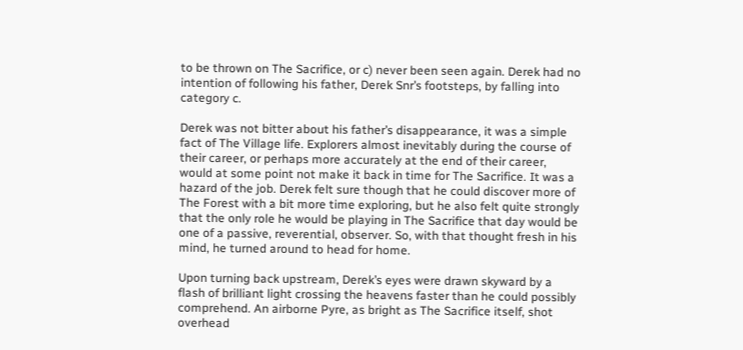to be thrown on The Sacrifice, or c) never been seen again. Derek had no intention of following his father, Derek Snr’s footsteps, by falling into category c.

Derek was not bitter about his father’s disappearance, it was a simple fact of The Village life. Explorers almost inevitably during the course of their career, or perhaps more accurately at the end of their career, would at some point not make it back in time for The Sacrifice. It was a hazard of the job. Derek felt sure though that he could discover more of The Forest with a bit more time exploring, but he also felt quite strongly that the only role he would be playing in The Sacrifice that day would be one of a passive, reverential, observer. So, with that thought fresh in his mind, he turned around to head for home.

Upon turning back upstream, Derek’s eyes were drawn skyward by a flash of brilliant light crossing the heavens faster than he could possibly comprehend. An airborne Pyre, as bright as The Sacrifice itself, shot overhead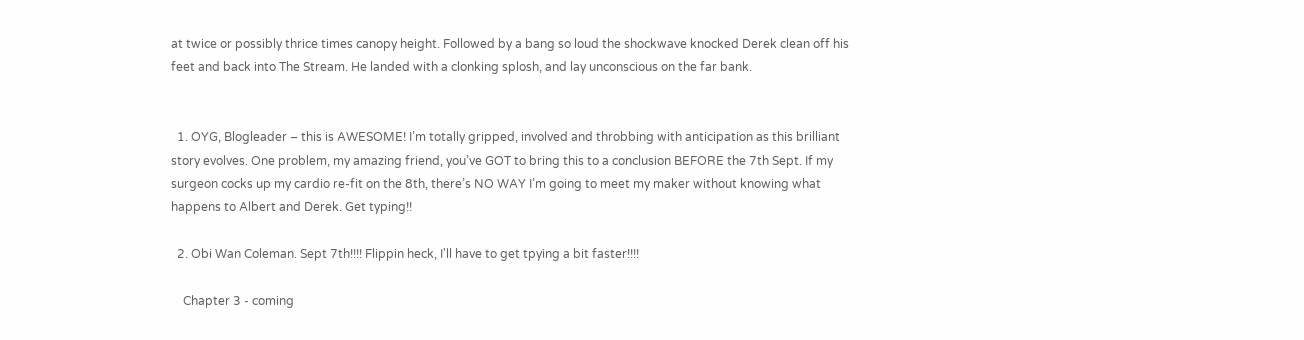at twice or possibly thrice times canopy height. Followed by a bang so loud the shockwave knocked Derek clean off his feet and back into The Stream. He landed with a clonking splosh, and lay unconscious on the far bank.


  1. OYG, Blogleader – this is AWESOME! I’m totally gripped, involved and throbbing with anticipation as this brilliant story evolves. One problem, my amazing friend, you’ve GOT to bring this to a conclusion BEFORE the 7th Sept. If my surgeon cocks up my cardio re-fit on the 8th, there’s NO WAY I’m going to meet my maker without knowing what happens to Albert and Derek. Get typing!!

  2. Obi Wan Coleman. Sept 7th!!!! Flippin heck, I'll have to get tpying a bit faster!!!!

    Chapter 3 - coming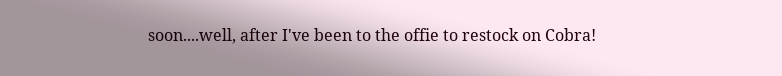soon....well, after I've been to the offie to restock on Cobra!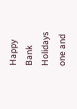Happy Bank Holidays one and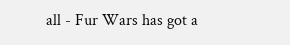all - Fur Wars has got a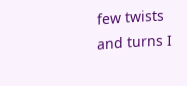few twists and turns I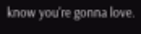know you're gonna love.